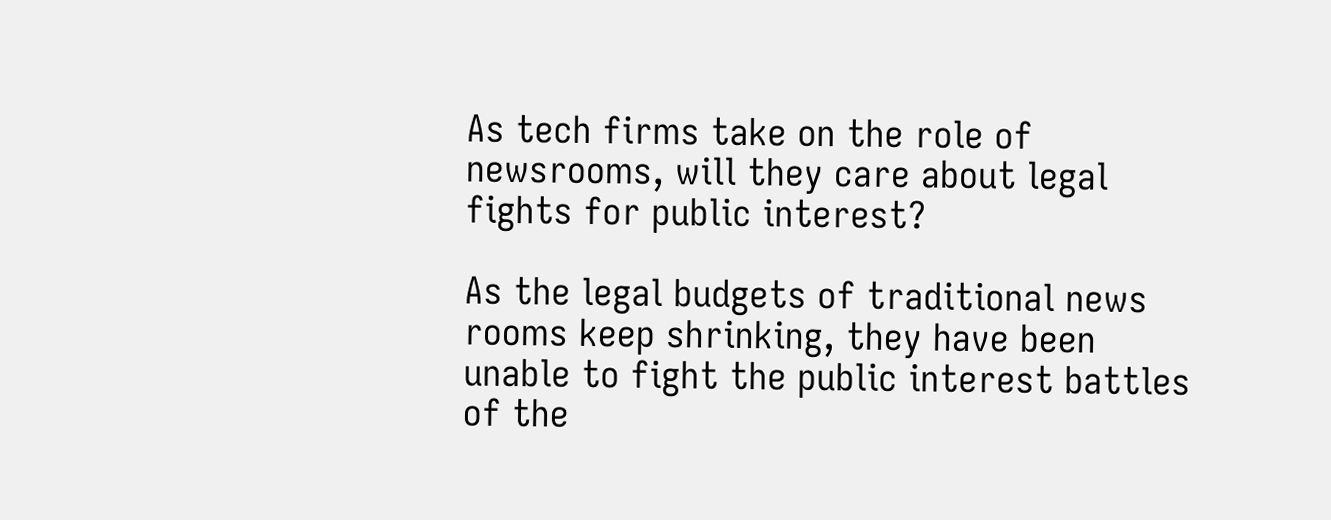As tech firms take on the role of newsrooms, will they care about legal fights for public interest?

As the legal budgets of traditional news rooms keep shrinking, they have been unable to fight the public interest battles of the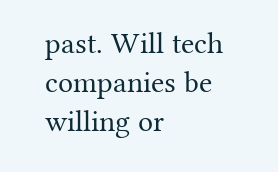past. Will tech companies be willing or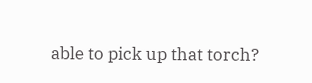able to pick up that torch?